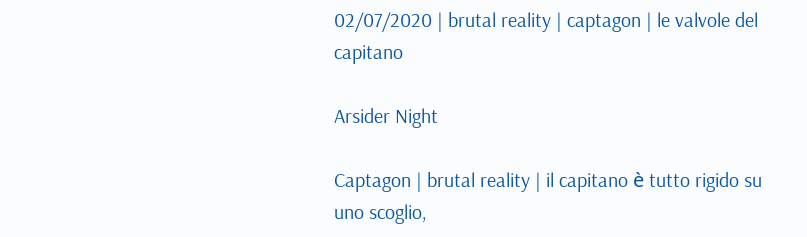02/07/2020 | brutal reality | captagon | le valvole del capitano

Arsider Night

Captagon | brutal reality | il capitano è tutto rigido su uno scoglio,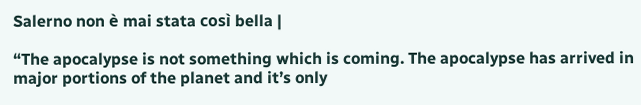Salerno non è mai stata così bella |

“The apocalypse is not something which is coming. The apocalypse has arrived in major portions of the planet and it’s only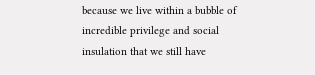because we live within a bubble of incredible privilege and social insulation that we still have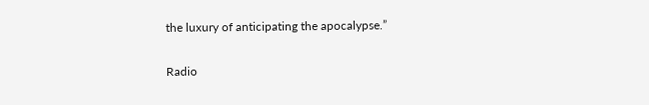the luxury of anticipating the apocalypse.”

Radio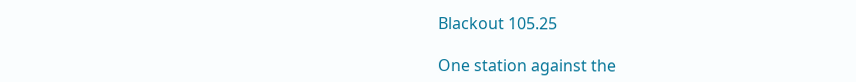Blackout 105.25

One station against the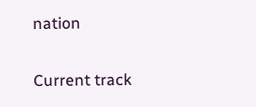nation

Current track